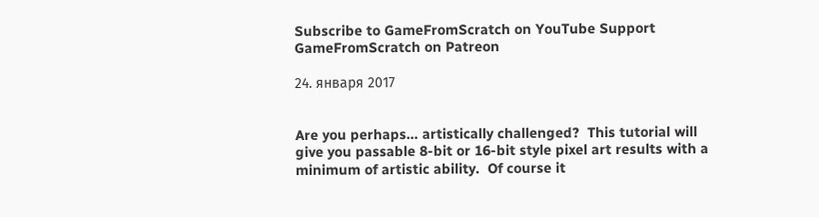Subscribe to GameFromScratch on YouTube Support GameFromScratch on Patreon

24. января 2017


Are you perhaps… artistically challenged?  This tutorial will give you passable 8-bit or 16-bit style pixel art results with a minimum of artistic ability.  Of course it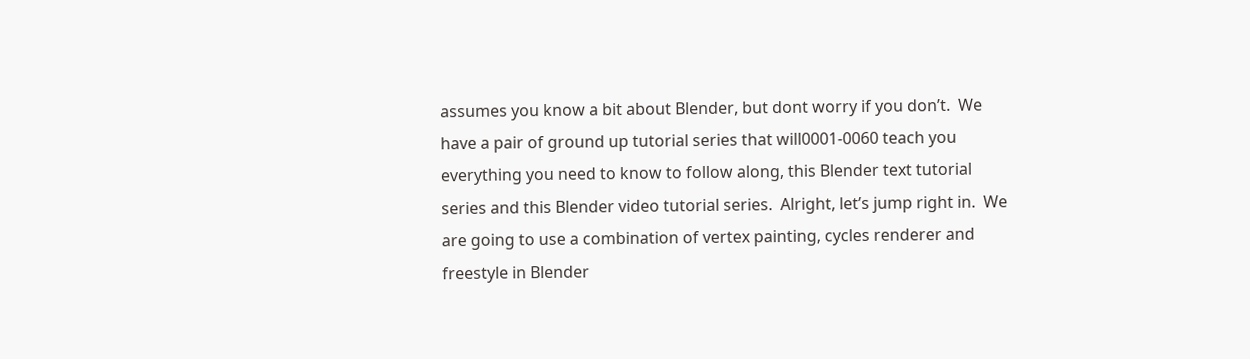assumes you know a bit about Blender, but dont worry if you don’t.  We have a pair of ground up tutorial series that will0001-0060 teach you everything you need to know to follow along, this Blender text tutorial series and this Blender video tutorial series.  Alright, let’s jump right in.  We are going to use a combination of vertex painting, cycles renderer and freestyle in Blender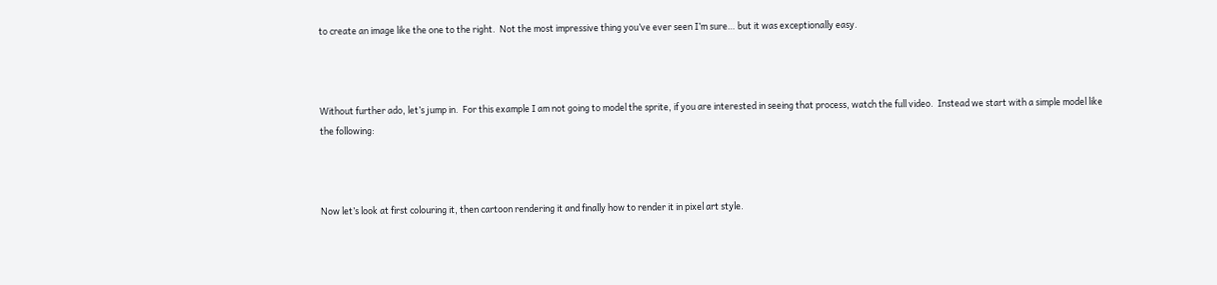to create an image like the one to the right.  Not the most impressive thing you’ve ever seen I’m sure… but it was exceptionally easy.



Without further ado, let’s jump in.  For this example I am not going to model the sprite, if you are interested in seeing that process, watch the full video.  Instead we start with a simple model like the following:



Now let’s look at first colouring it, then cartoon rendering it and finally how to render it in pixel art style.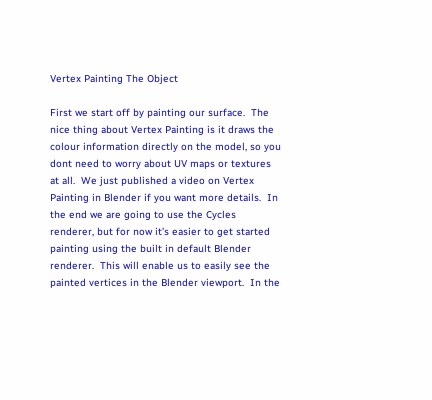Vertex Painting The Object

First we start off by painting our surface.  The nice thing about Vertex Painting is it draws the colour information directly on the model, so you dont need to worry about UV maps or textures at all.  We just published a video on Vertex Painting in Blender if you want more details.  In the end we are going to use the Cycles renderer, but for now it’s easier to get started painting using the built in default Blender renderer.  This will enable us to easily see the painted vertices in the Blender viewport.  In the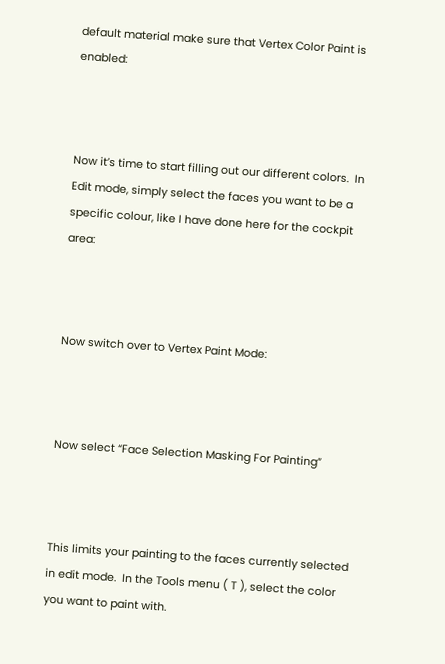default material make sure that Vertex Color Paint is enabled:



Now it’s time to start filling out our different colors.  In Edit mode, simply select the faces you want to be a specific colour, like I have done here for the cockpit area:



Now switch over to Vertex Paint Mode:



Now select “Face Selection Masking For Painting”



This limits your painting to the faces currently selected in edit mode.  In the Tools menu ( T ), select the color you want to paint with.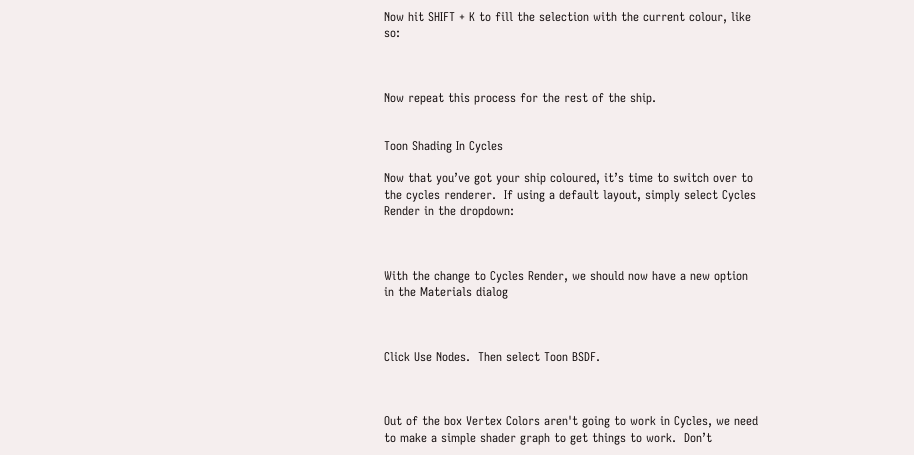Now hit SHIFT + K to fill the selection with the current colour, like so:



Now repeat this process for the rest of the ship.


Toon Shading In Cycles

Now that you’ve got your ship coloured, it’s time to switch over to the cycles renderer.  If using a default layout, simply select Cycles Render in the dropdown:



With the change to Cycles Render, we should now have a new option in the Materials dialog



Click Use Nodes.  Then select Toon BSDF.



Out of the box Vertex Colors aren't going to work in Cycles, we need to make a simple shader graph to get things to work.  Don’t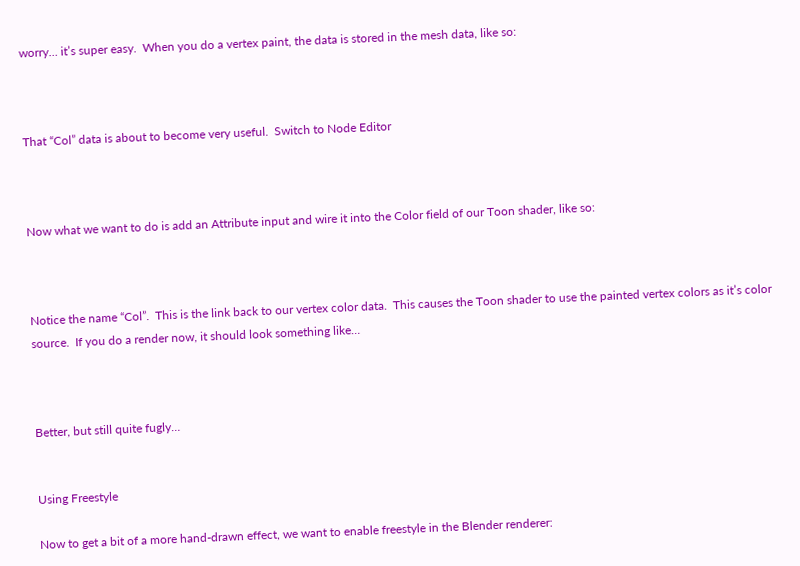worry… it’s super easy.  When you do a vertex paint, the data is stored in the mesh data, like so:



That “Col” data is about to become very useful.  Switch to Node Editor



Now what we want to do is add an Attribute input and wire it into the Color field of our Toon shader, like so:



Notice the name “Col”.  This is the link back to our vertex color data.  This causes the Toon shader to use the painted vertex colors as it’s color source.  If you do a render now, it should look something like…



Better, but still quite fugly…


Using Freestyle

Now to get a bit of a more hand-drawn effect, we want to enable freestyle in the Blender renderer: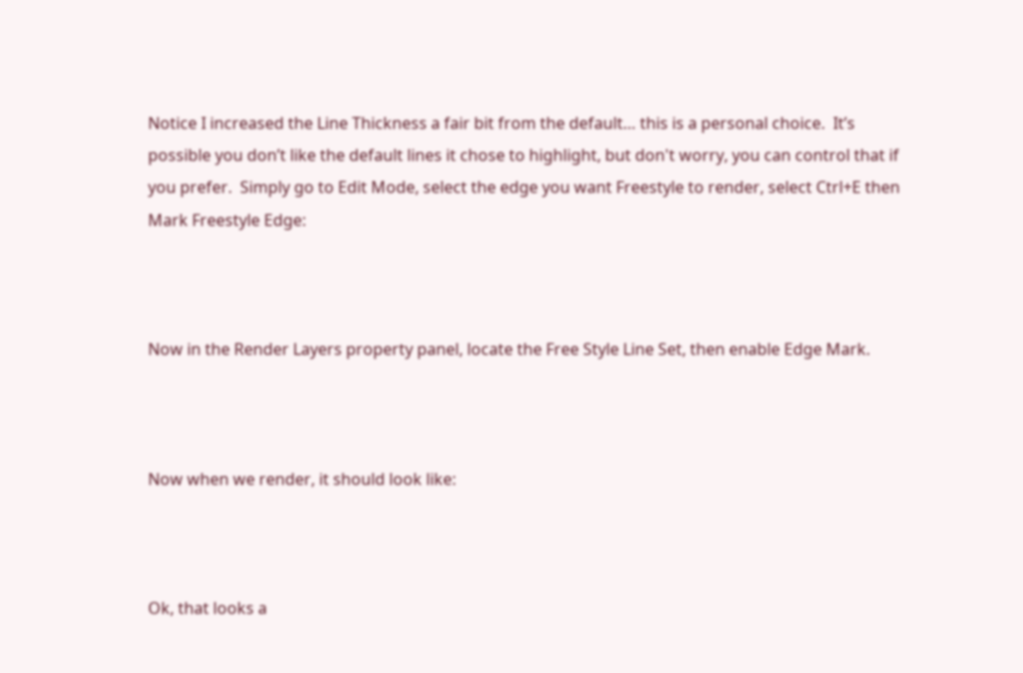Notice I increased the Line Thickness a fair bit from the default… this is a personal choice.  It’s possible you don’t like the default lines it chose to highlight, but don't worry, you can control that if you prefer.  Simply go to Edit Mode, select the edge you want Freestyle to render, select Ctrl+E then Mark Freestyle Edge:



Now in the Render Layers property panel, locate the Free Style Line Set, then enable Edge Mark.



Now when we render, it should look like:



Ok, that looks a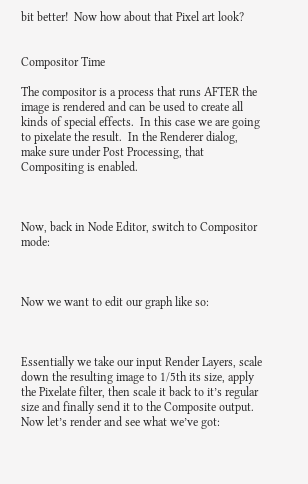bit better!  Now how about that Pixel art look?


Compositor Time

The compositor is a process that runs AFTER the image is rendered and can be used to create all kinds of special effects.  In this case we are going to pixelate the result.  In the Renderer dialog, make sure under Post Processing, that Compositing is enabled.



Now, back in Node Editor, switch to Compositor mode:



Now we want to edit our graph like so:



Essentially we take our input Render Layers, scale down the resulting image to 1/5th its size, apply the Pixelate filter, then scale it back to it’s regular size and finally send it to the Composite output.  Now let’s render and see what we’ve got: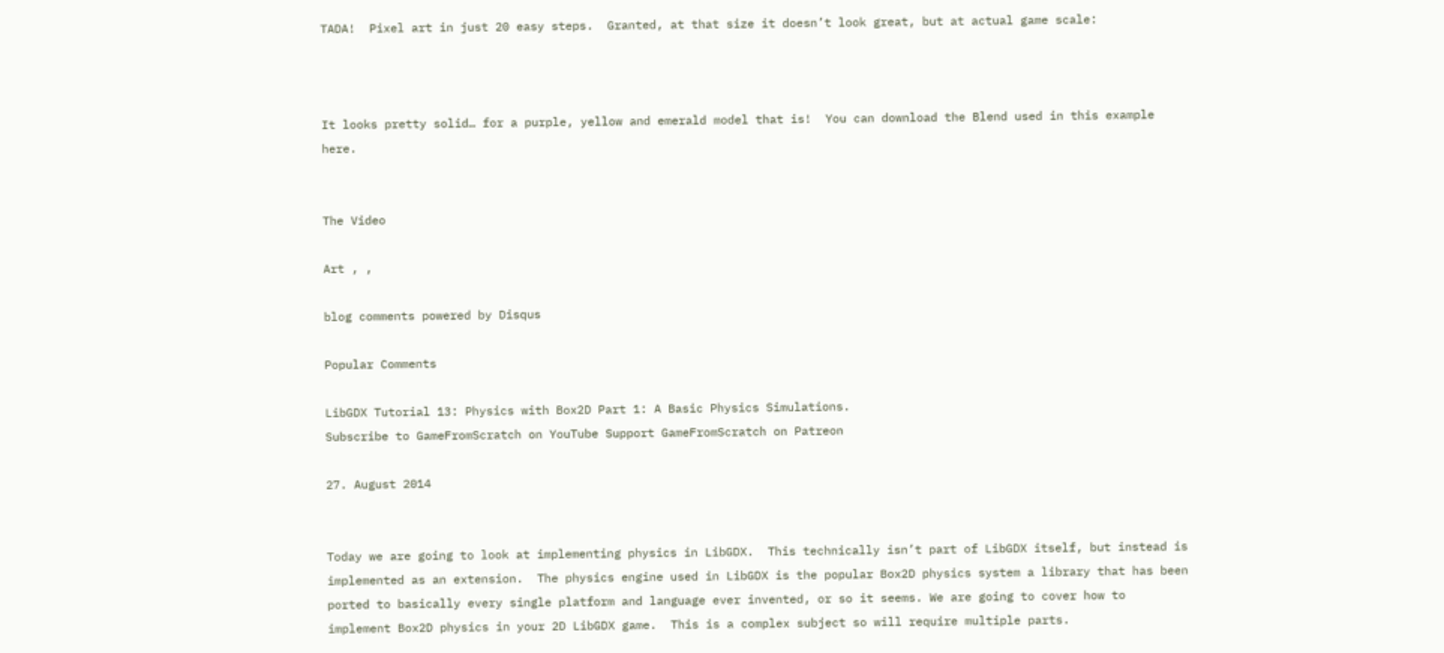TADA!  Pixel art in just 20 easy steps.  Granted, at that size it doesn’t look great, but at actual game scale:



It looks pretty solid… for a purple, yellow and emerald model that is!  You can download the Blend used in this example here.


The Video

Art , ,

blog comments powered by Disqus

Popular Comments

LibGDX Tutorial 13: Physics with Box2D Part 1: A Basic Physics Simulations.
Subscribe to GameFromScratch on YouTube Support GameFromScratch on Patreon

27. August 2014


Today we are going to look at implementing physics in LibGDX.  This technically isn’t part of LibGDX itself, but instead is implemented as an extension.  The physics engine used in LibGDX is the popular Box2D physics system a library that has been ported to basically every single platform and language ever invented, or so it seems. We are going to cover how to implement Box2D physics in your 2D LibGDX game.  This is a complex subject so will require multiple parts.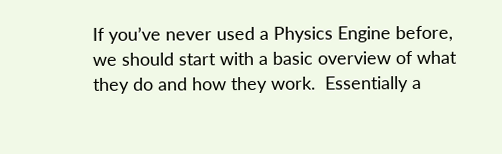If you’ve never used a Physics Engine before, we should start with a basic overview of what they do and how they work.  Essentially a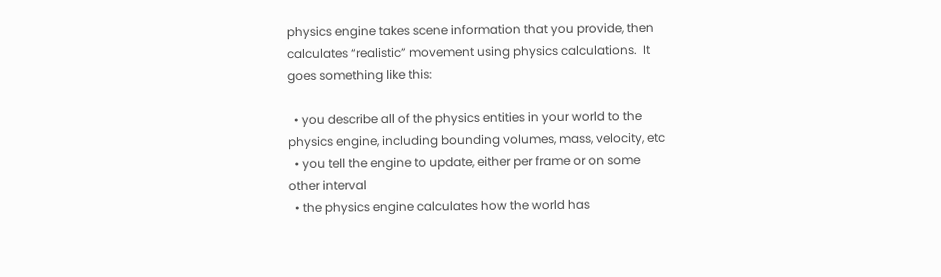physics engine takes scene information that you provide, then calculates “realistic” movement using physics calculations.  It goes something like this:

  • you describe all of the physics entities in your world to the physics engine, including bounding volumes, mass, velocity, etc
  • you tell the engine to update, either per frame or on some other interval
  • the physics engine calculates how the world has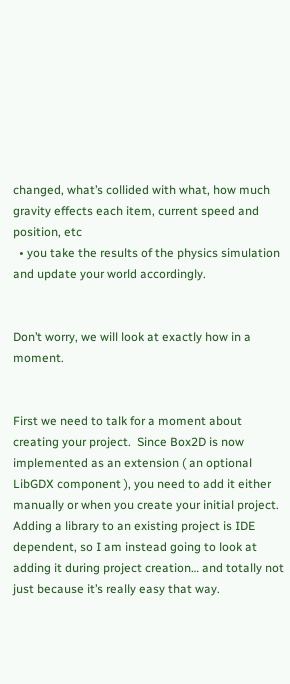changed, what’s collided with what, how much gravity effects each item, current speed and position, etc
  • you take the results of the physics simulation and update your world accordingly.


Don’t worry, we will look at exactly how in a moment.


First we need to talk for a moment about creating your project.  Since Box2D is now implemented as an extension ( an optional LibGDX component ), you need to add it either manually or when you create your initial project.  Adding a library to an existing project is IDE dependent, so I am instead going to look at adding it during project creation… and totally not just because it’s really easy that way.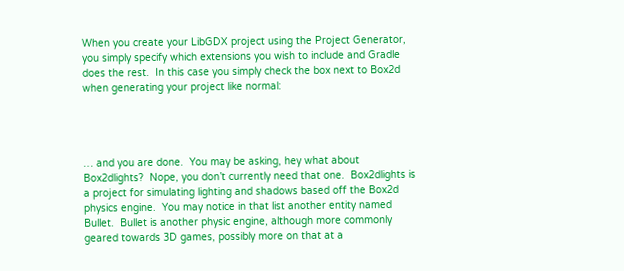When you create your LibGDX project using the Project Generator, you simply specify which extensions you wish to include and Gradle does the rest.  In this case you simply check the box next to Box2d when generating your project like normal:




… and you are done.  You may be asking, hey what about Box2dlights?  Nope, you don’t currently need that one.  Box2dlights is a project for simulating lighting and shadows based off the Box2d physics engine.  You may notice in that list another entity named Bullet.  Bullet is another physic engine, although more commonly geared towards 3D games, possibly more on that at a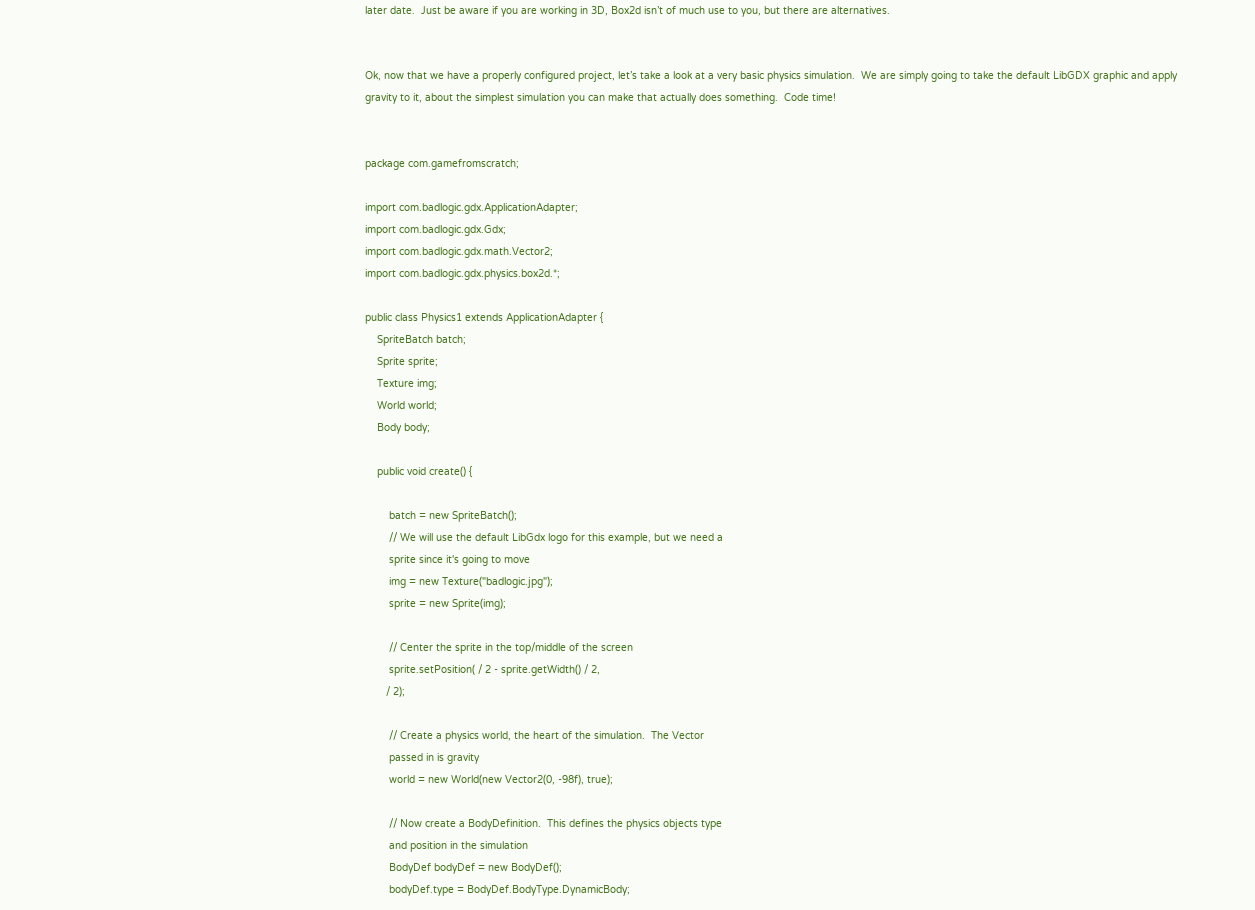later date.  Just be aware if you are working in 3D, Box2d isn’t of much use to you, but there are alternatives.


Ok, now that we have a properly configured project, let’s take a look at a very basic physics simulation.  We are simply going to take the default LibGDX graphic and apply gravity to it, about the simplest simulation you can make that actually does something.  Code time!


package com.gamefromscratch;

import com.badlogic.gdx.ApplicationAdapter;
import com.badlogic.gdx.Gdx;
import com.badlogic.gdx.math.Vector2;
import com.badlogic.gdx.physics.box2d.*;

public class Physics1 extends ApplicationAdapter {
    SpriteBatch batch;
    Sprite sprite;
    Texture img;
    World world;
    Body body;

    public void create() {

        batch = new SpriteBatch();
        // We will use the default LibGdx logo for this example, but we need a
        sprite since it's going to move
        img = new Texture("badlogic.jpg");
        sprite = new Sprite(img);

        // Center the sprite in the top/middle of the screen
        sprite.setPosition( / 2 - sprite.getWidth() / 2,
       / 2);

        // Create a physics world, the heart of the simulation.  The Vector
        passed in is gravity
        world = new World(new Vector2(0, -98f), true);

        // Now create a BodyDefinition.  This defines the physics objects type
        and position in the simulation
        BodyDef bodyDef = new BodyDef();
        bodyDef.type = BodyDef.BodyType.DynamicBody;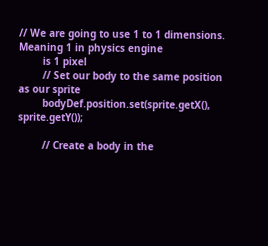// We are going to use 1 to 1 dimensions.  Meaning 1 in physics engine
        is 1 pixel
        // Set our body to the same position as our sprite
        bodyDef.position.set(sprite.getX(), sprite.getY());

        // Create a body in the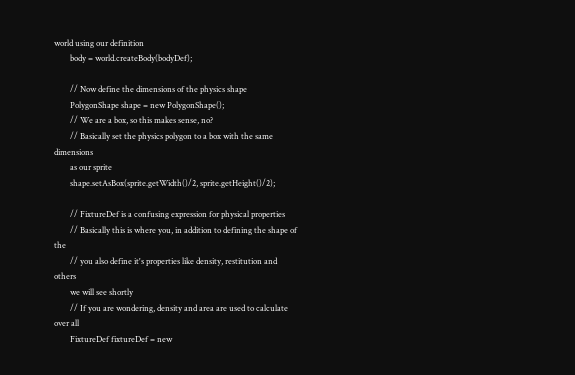world using our definition
        body = world.createBody(bodyDef);

        // Now define the dimensions of the physics shape
        PolygonShape shape = new PolygonShape();
        // We are a box, so this makes sense, no?
        // Basically set the physics polygon to a box with the same dimensions
        as our sprite
        shape.setAsBox(sprite.getWidth()/2, sprite.getHeight()/2);

        // FixtureDef is a confusing expression for physical properties
        // Basically this is where you, in addition to defining the shape of the
        // you also define it's properties like density, restitution and others
        we will see shortly
        // If you are wondering, density and area are used to calculate over all
        FixtureDef fixtureDef = new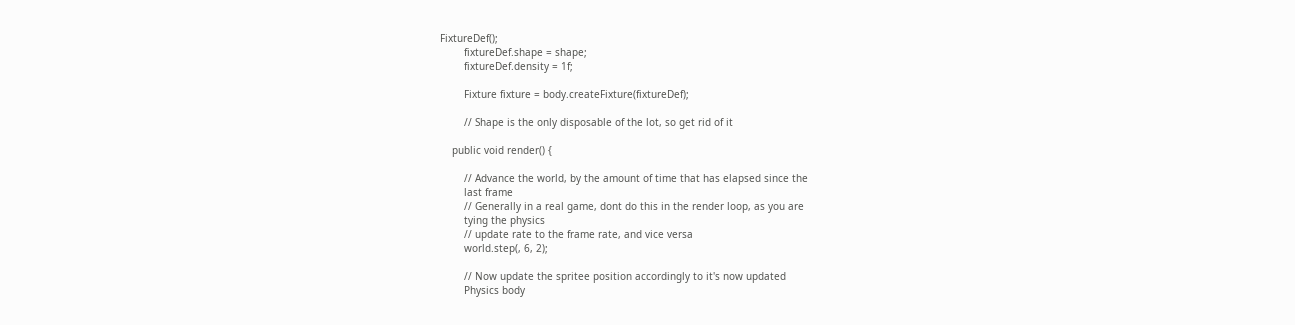FixtureDef();
        fixtureDef.shape = shape;
        fixtureDef.density = 1f;

        Fixture fixture = body.createFixture(fixtureDef);

        // Shape is the only disposable of the lot, so get rid of it

    public void render() {

        // Advance the world, by the amount of time that has elapsed since the
        last frame
        // Generally in a real game, dont do this in the render loop, as you are
        tying the physics
        // update rate to the frame rate, and vice versa
        world.step(, 6, 2);

        // Now update the spritee position accordingly to it's now updated
        Physics body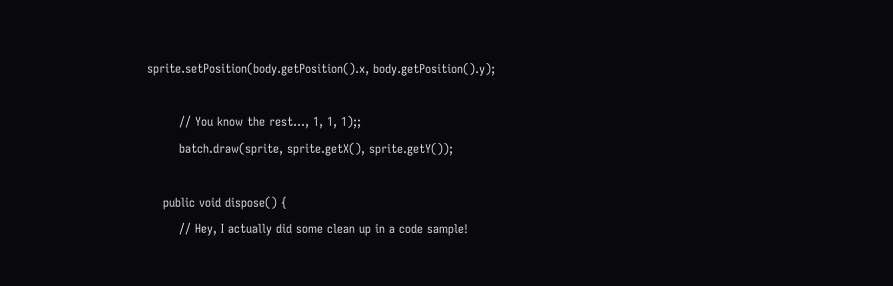sprite.setPosition(body.getPosition().x, body.getPosition().y);

        // You know the rest..., 1, 1, 1);;
        batch.draw(sprite, sprite.getX(), sprite.getY());

    public void dispose() {
        // Hey, I actually did some clean up in a code sample!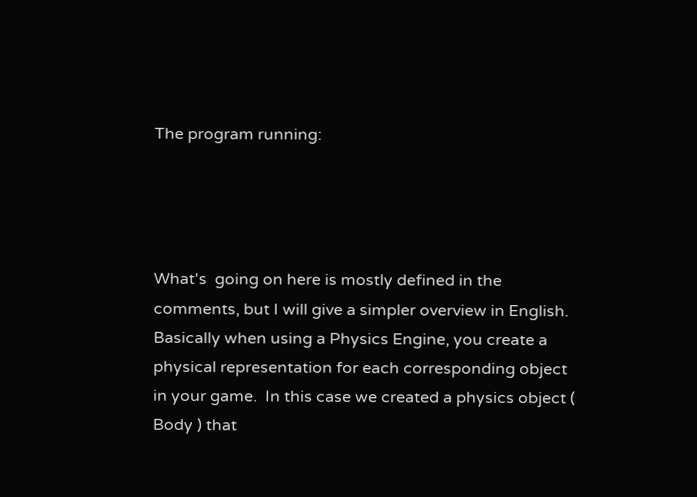The program running:




What's  going on here is mostly defined in the comments, but I will give a simpler overview in English.  Basically when using a Physics Engine, you create a physical representation for each corresponding object in your game.  In this case we created a physics object ( Body ) that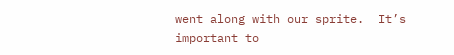went along with our sprite.  It’s important to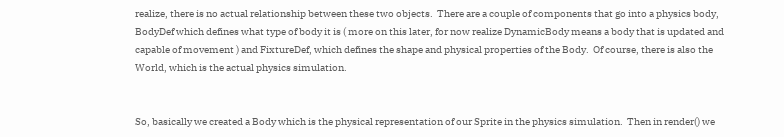realize, there is no actual relationship between these two objects.  There are a couple of components that go into a physics body, BodyDef which defines what type of body it is ( more on this later, for now realize DynamicBody means a body that is updated and capable of movement ) and FixtureDef, which defines the shape and physical properties of the Body.  Of course, there is also the World, which is the actual physics simulation.


So, basically we created a Body which is the physical representation of our Sprite in the physics simulation.  Then in render() we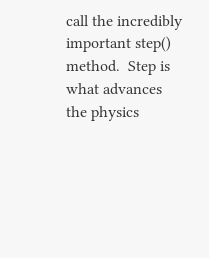call the incredibly important step() method.  Step is what advances the physics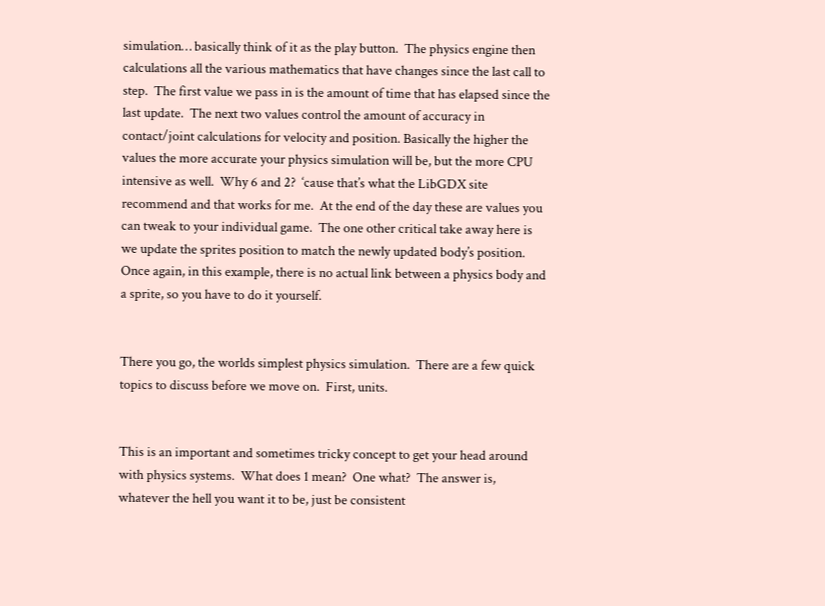simulation… basically think of it as the play button.  The physics engine then calculations all the various mathematics that have changes since the last call to step.  The first value we pass in is the amount of time that has elapsed since the last update.  The next two values control the amount of accuracy in contact/joint calculations for velocity and position. Basically the higher the values the more accurate your physics simulation will be, but the more CPU intensive as well.  Why 6 and 2?  ‘cause that’s what the LibGDX site recommend and that works for me.  At the end of the day these are values you can tweak to your individual game.  The one other critical take away here is we update the sprites position to match the newly updated body’s position.  Once again, in this example, there is no actual link between a physics body and a sprite, so you have to do it yourself.


There you go, the worlds simplest physics simulation.  There are a few quick topics to discuss before we move on.  First, units.


This is an important and sometimes tricky concept to get your head around with physics systems.  What does 1 mean?  One what?  The answer is, whatever the hell you want it to be, just be consistent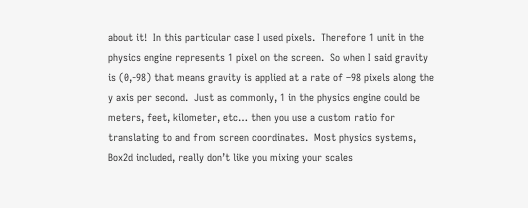about it!  In this particular case I used pixels.  Therefore 1 unit in the physics engine represents 1 pixel on the screen.  So when I said gravity is (0,-98) that means gravity is applied at a rate of –98 pixels along the y axis per second.  Just as commonly, 1 in the physics engine could be meters, feet, kilometer, etc… then you use a custom ratio for translating to and from screen coordinates.  Most physics systems, Box2d included, really don’t like you mixing your scales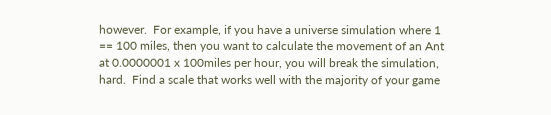however.  For example, if you have a universe simulation where 1 == 100 miles, then you want to calculate the movement of an Ant at 0.0000001 x 100miles per hour, you will break the simulation, hard.  Find a scale that works well with the majority of your game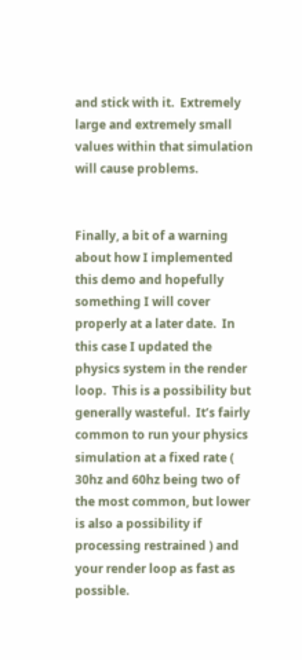and stick with it.  Extremely large and extremely small values within that simulation will cause problems.


Finally, a bit of a warning about how I implemented this demo and hopefully something I will cover properly at a later date.  In this case I updated the physics system in the render loop.  This is a possibility but generally wasteful.  It’s fairly common to run your physics simulation at a fixed rate ( 30hz and 60hz being two of the most common, but lower is also a possibility if processing restrained ) and your render loop as fast as possible.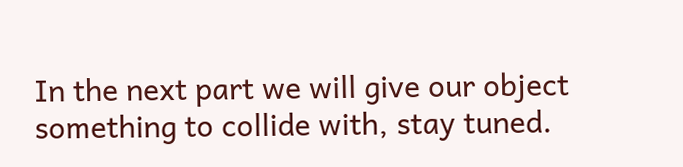In the next part we will give our object something to collide with, stay tuned.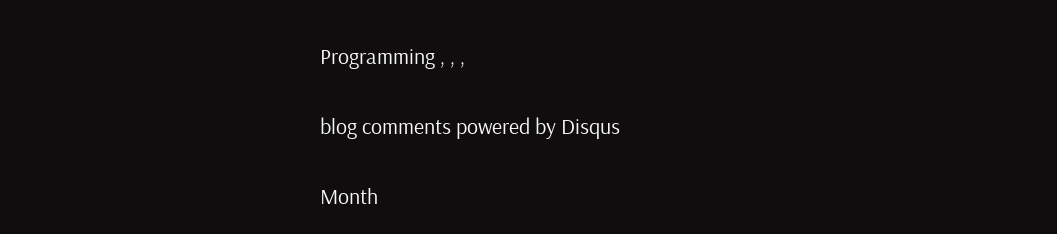Programming , , ,

blog comments powered by Disqus

Month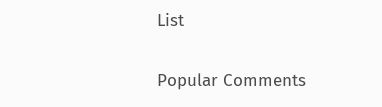List

Popular Comments